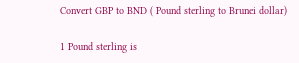Convert GBP to BND ( Pound sterling to Brunei dollar)

1 Pound sterling is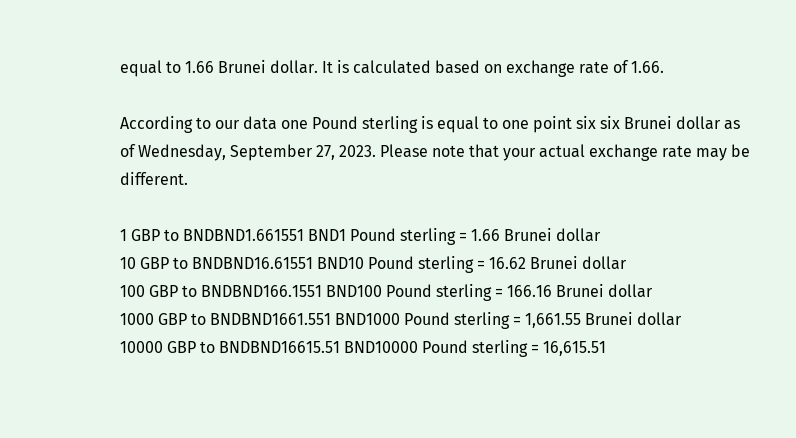equal to 1.66 Brunei dollar. It is calculated based on exchange rate of 1.66.

According to our data one Pound sterling is equal to one point six six Brunei dollar as of Wednesday, September 27, 2023. Please note that your actual exchange rate may be different.

1 GBP to BNDBND1.661551 BND1 Pound sterling = 1.66 Brunei dollar
10 GBP to BNDBND16.61551 BND10 Pound sterling = 16.62 Brunei dollar
100 GBP to BNDBND166.1551 BND100 Pound sterling = 166.16 Brunei dollar
1000 GBP to BNDBND1661.551 BND1000 Pound sterling = 1,661.55 Brunei dollar
10000 GBP to BNDBND16615.51 BND10000 Pound sterling = 16,615.51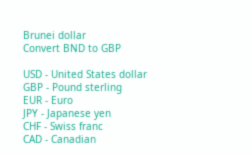Brunei dollar
Convert BND to GBP

USD - United States dollar
GBP - Pound sterling
EUR - Euro
JPY - Japanese yen
CHF - Swiss franc
CAD - Canadian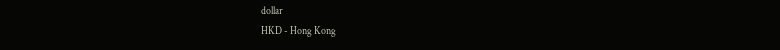dollar
HKD - Hong Kong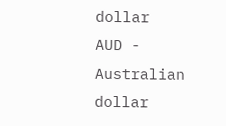dollar
AUD - Australian dollar